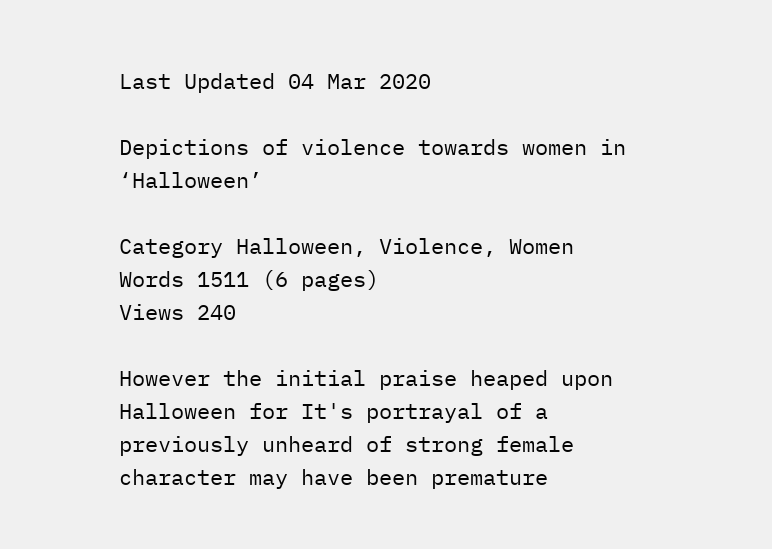Last Updated 04 Mar 2020

Depictions of violence towards women in ‘Halloween’

Category Halloween, Violence, Women
Words 1511 (6 pages)
Views 240

However the initial praise heaped upon Halloween for It's portrayal of a previously unheard of strong female character may have been premature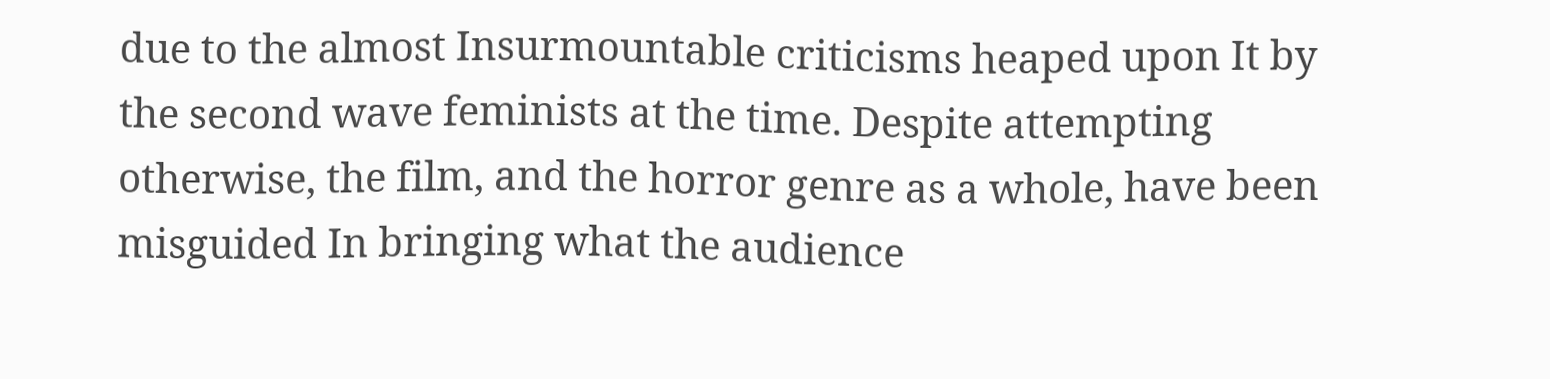due to the almost Insurmountable criticisms heaped upon It by the second wave feminists at the time. Despite attempting otherwise, the film, and the horror genre as a whole, have been misguided In bringing what the audience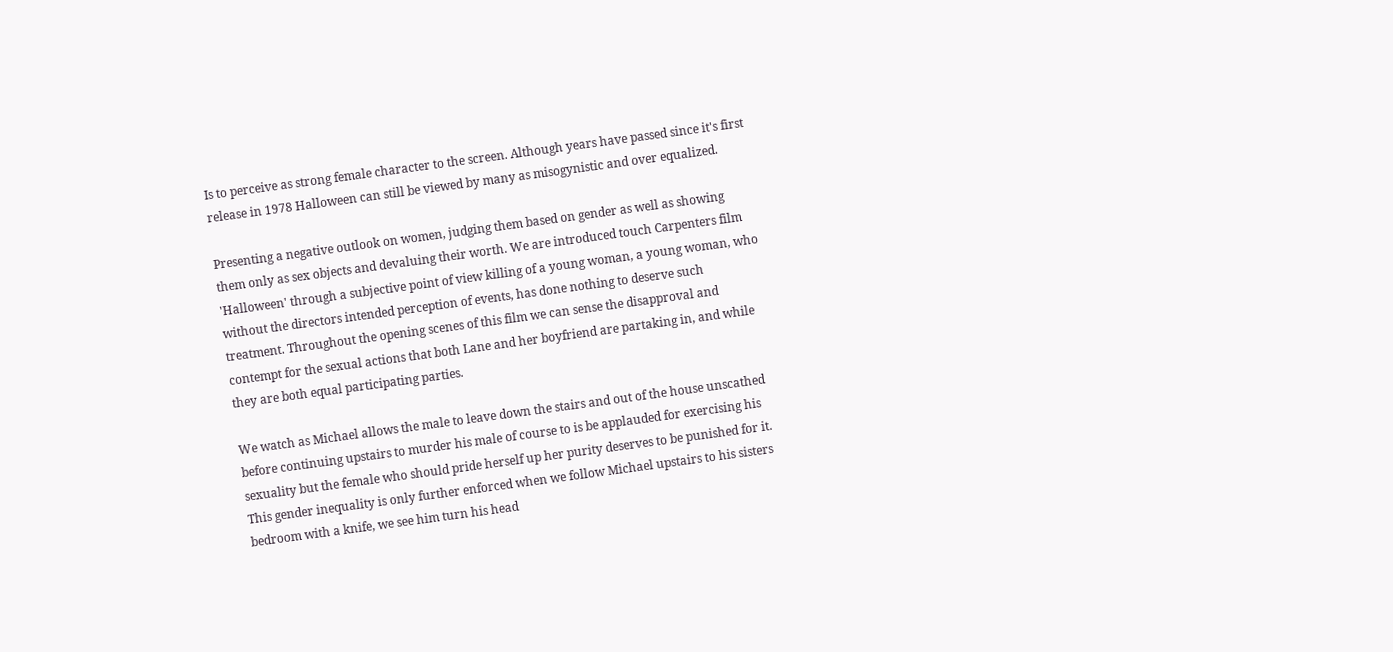Is to perceive as strong female character to the screen. Although years have passed since it's first release in 1978 Halloween can still be viewed by many as misogynistic and over equalized.

Presenting a negative outlook on women, judging them based on gender as well as showing them only as sex objects and devaluing their worth. We are introduced touch Carpenters film 'Halloween' through a subjective point of view killing of a young woman, a young woman, who without the directors intended perception of events, has done nothing to deserve such treatment. Throughout the opening scenes of this film we can sense the disapproval and contempt for the sexual actions that both Lane and her boyfriend are partaking in, and while they are both equal participating parties.

We watch as Michael allows the male to leave down the stairs and out of the house unscathed before continuing upstairs to murder his male of course to is be applauded for exercising his sexuality but the female who should pride herself up her purity deserves to be punished for it. This gender inequality is only further enforced when we follow Michael upstairs to his sisters bedroom with a knife, we see him turn his head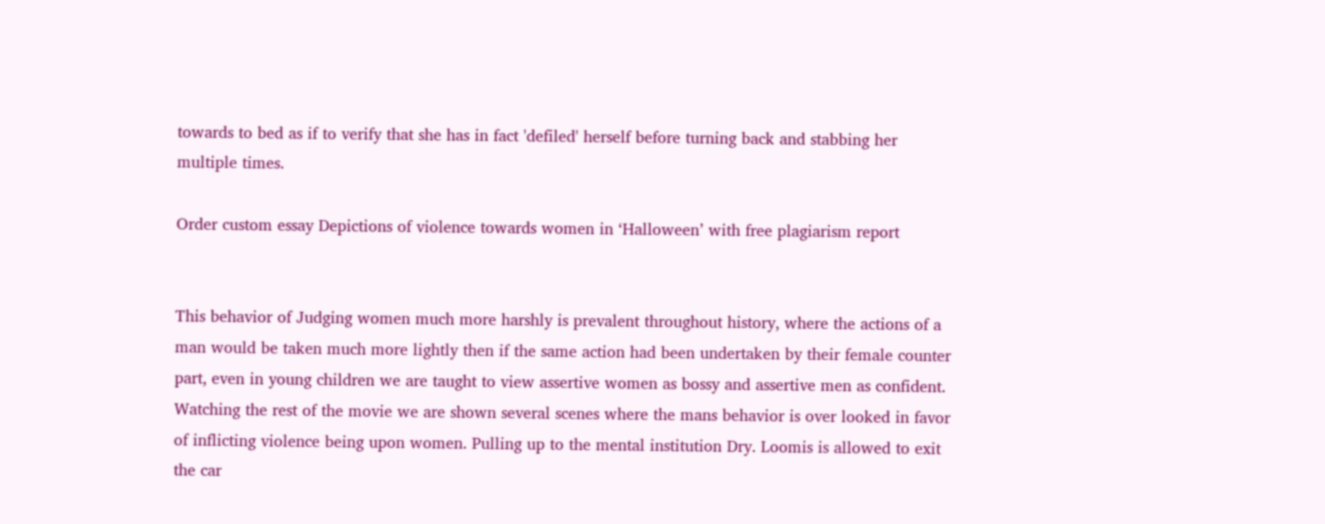towards to bed as if to verify that she has in fact 'defiled' herself before turning back and stabbing her multiple times.

Order custom essay Depictions of violence towards women in ‘Halloween’ with free plagiarism report


This behavior of Judging women much more harshly is prevalent throughout history, where the actions of a man would be taken much more lightly then if the same action had been undertaken by their female counter part, even in young children we are taught to view assertive women as bossy and assertive men as confident. Watching the rest of the movie we are shown several scenes where the mans behavior is over looked in favor of inflicting violence being upon women. Pulling up to the mental institution Dry. Loomis is allowed to exit the car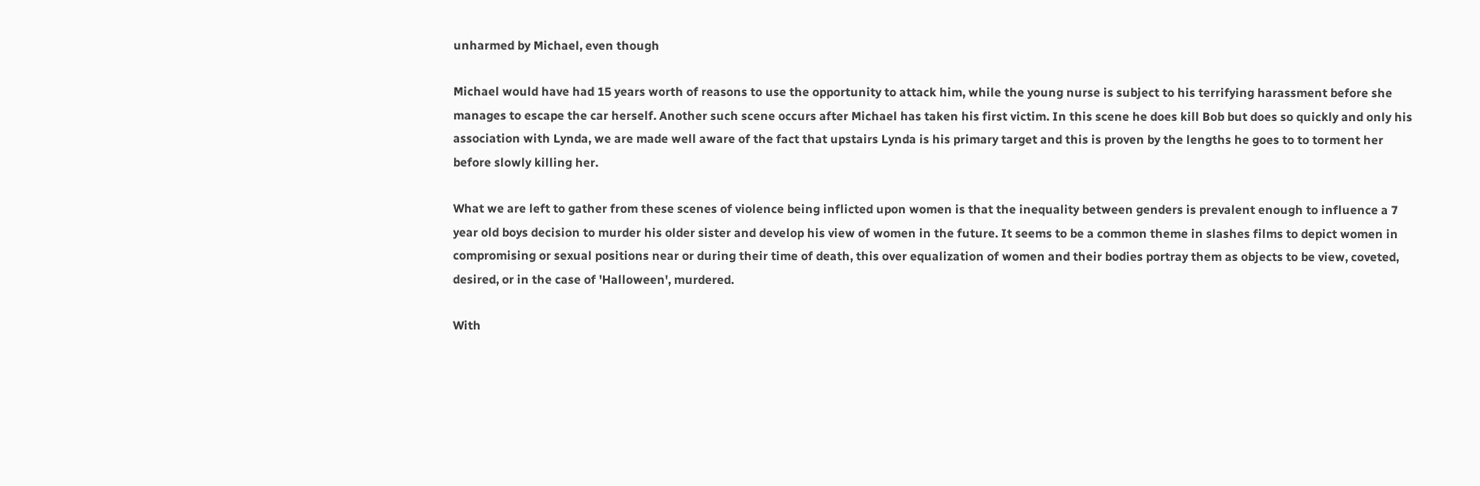unharmed by Michael, even though

Michael would have had 15 years worth of reasons to use the opportunity to attack him, while the young nurse is subject to his terrifying harassment before she manages to escape the car herself. Another such scene occurs after Michael has taken his first victim. In this scene he does kill Bob but does so quickly and only his association with Lynda, we are made well aware of the fact that upstairs Lynda is his primary target and this is proven by the lengths he goes to to torment her before slowly killing her.

What we are left to gather from these scenes of violence being inflicted upon women is that the inequality between genders is prevalent enough to influence a 7 year old boys decision to murder his older sister and develop his view of women in the future. It seems to be a common theme in slashes films to depict women in compromising or sexual positions near or during their time of death, this over equalization of women and their bodies portray them as objects to be view, coveted, desired, or in the case of 'Halloween', murdered.

With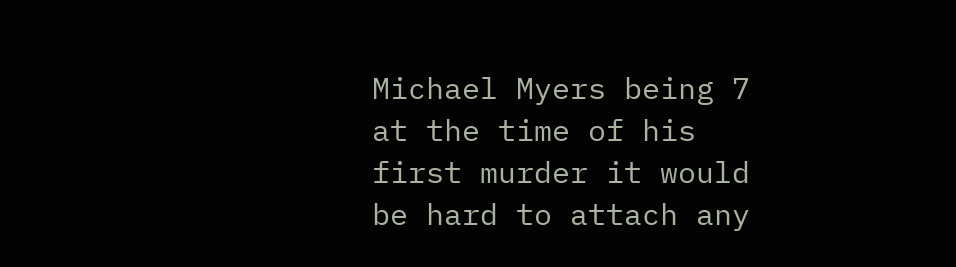Michael Myers being 7 at the time of his first murder it would be hard to attach any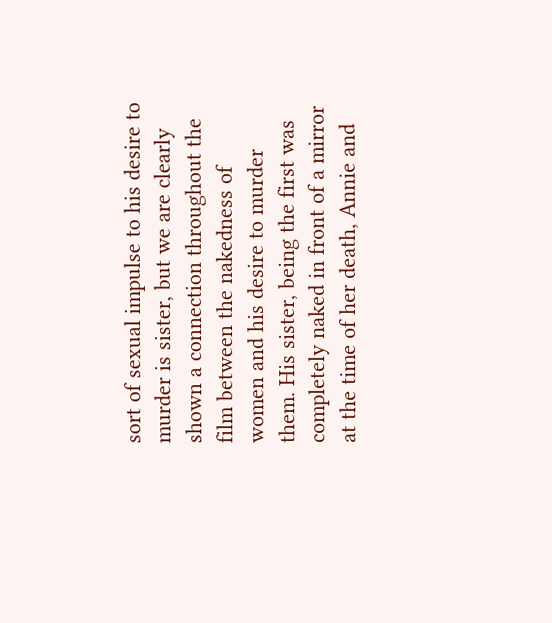sort of sexual impulse to his desire to murder is sister, but we are clearly shown a connection throughout the film between the nakedness of women and his desire to murder them. His sister, being the first was completely naked in front of a mirror at the time of her death, Annie and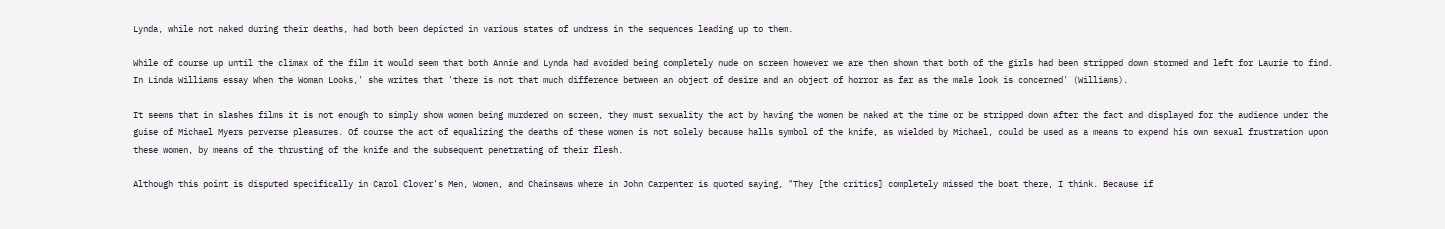Lynda, while not naked during their deaths, had both been depicted in various states of undress in the sequences leading up to them.

While of course up until the climax of the film it would seem that both Annie and Lynda had avoided being completely nude on screen however we are then shown that both of the girls had been stripped down stormed and left for Laurie to find. In Linda Williams essay When the Woman Looks,' she writes that 'there is not that much difference between an object of desire and an object of horror as far as the male look is concerned' (Williams).

It seems that in slashes films it is not enough to simply show women being murdered on screen, they must sexuality the act by having the women be naked at the time or be stripped down after the fact and displayed for the audience under the guise of Michael Myers perverse pleasures. Of course the act of equalizing the deaths of these women is not solely because halls symbol of the knife, as wielded by Michael, could be used as a means to expend his own sexual frustration upon these women, by means of the thrusting of the knife and the subsequent penetrating of their flesh.

Although this point is disputed specifically in Carol Clover's Men, Women, and Chainsaws where in John Carpenter is quoted saying, "They [the critics] completely missed the boat there, I think. Because if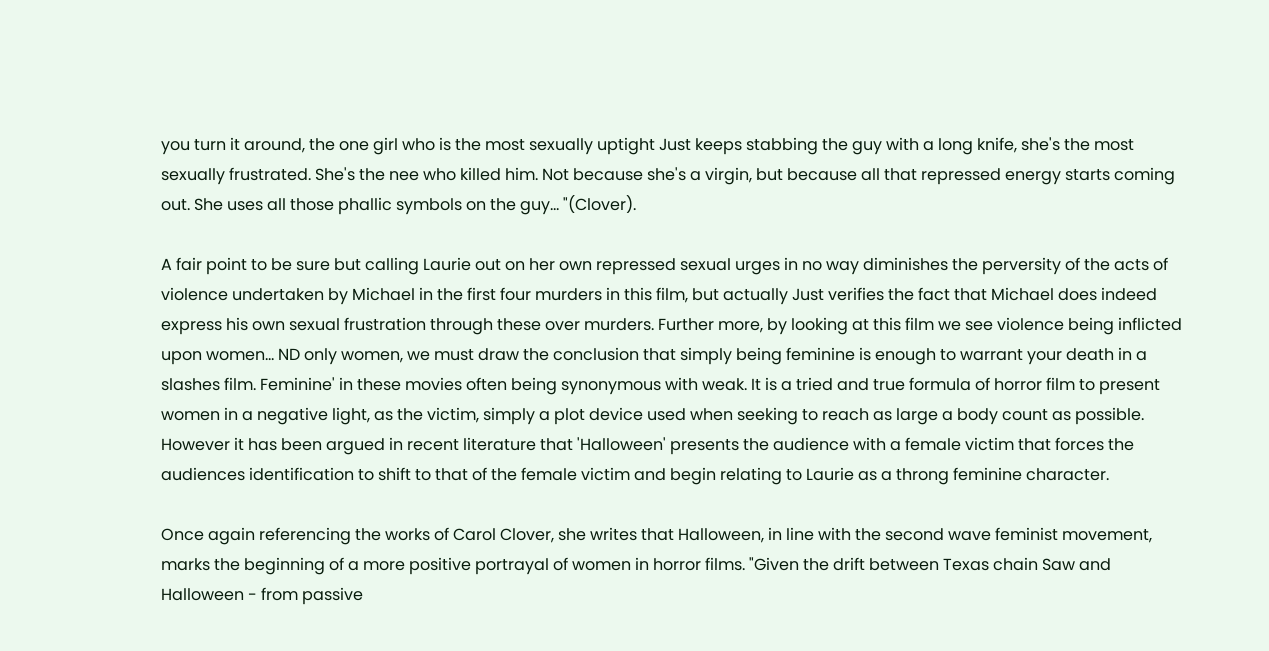you turn it around, the one girl who is the most sexually uptight Just keeps stabbing the guy with a long knife, she's the most sexually frustrated. She's the nee who killed him. Not because she's a virgin, but because all that repressed energy starts coming out. She uses all those phallic symbols on the guy... "(Clover).

A fair point to be sure but calling Laurie out on her own repressed sexual urges in no way diminishes the perversity of the acts of violence undertaken by Michael in the first four murders in this film, but actually Just verifies the fact that Michael does indeed express his own sexual frustration through these over murders. Further more, by looking at this film we see violence being inflicted upon women... ND only women, we must draw the conclusion that simply being feminine is enough to warrant your death in a slashes film. Feminine' in these movies often being synonymous with weak. It is a tried and true formula of horror film to present women in a negative light, as the victim, simply a plot device used when seeking to reach as large a body count as possible. However it has been argued in recent literature that 'Halloween' presents the audience with a female victim that forces the audiences identification to shift to that of the female victim and begin relating to Laurie as a throng feminine character.

Once again referencing the works of Carol Clover, she writes that Halloween, in line with the second wave feminist movement, marks the beginning of a more positive portrayal of women in horror films. "Given the drift between Texas chain Saw and Halloween - from passive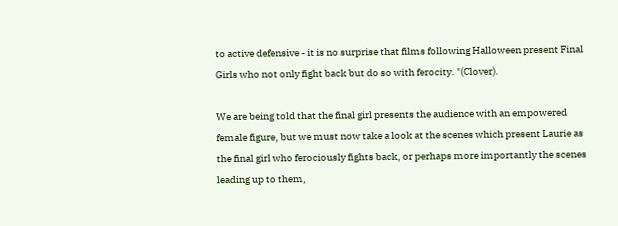to active defensive - it is no surprise that films following Halloween present Final Girls who not only fight back but do so with ferocity. "(Clover).

We are being told that the final girl presents the audience with an empowered female figure, but we must now take a look at the scenes which present Laurie as the final girl who ferociously fights back, or perhaps more importantly the scenes leading up to them,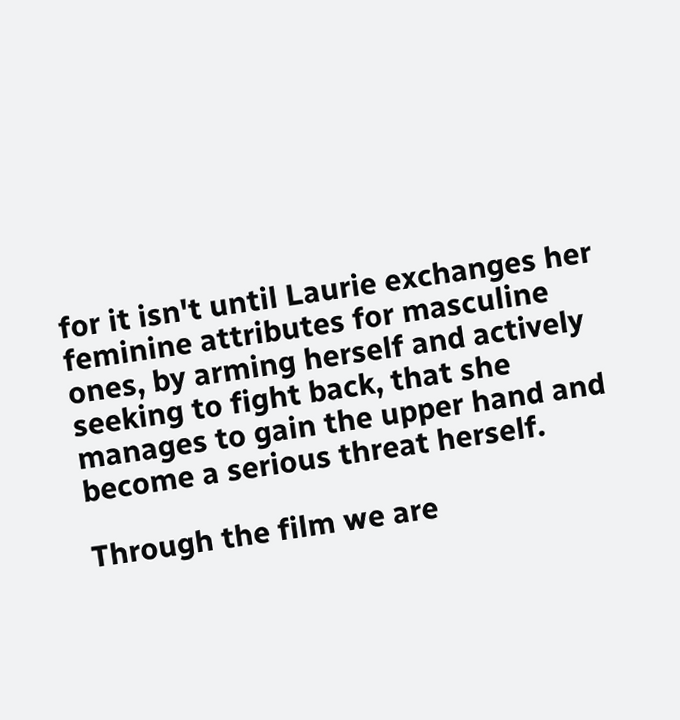for it isn't until Laurie exchanges her feminine attributes for masculine ones, by arming herself and actively seeking to fight back, that she manages to gain the upper hand and become a serious threat herself.

Through the film we are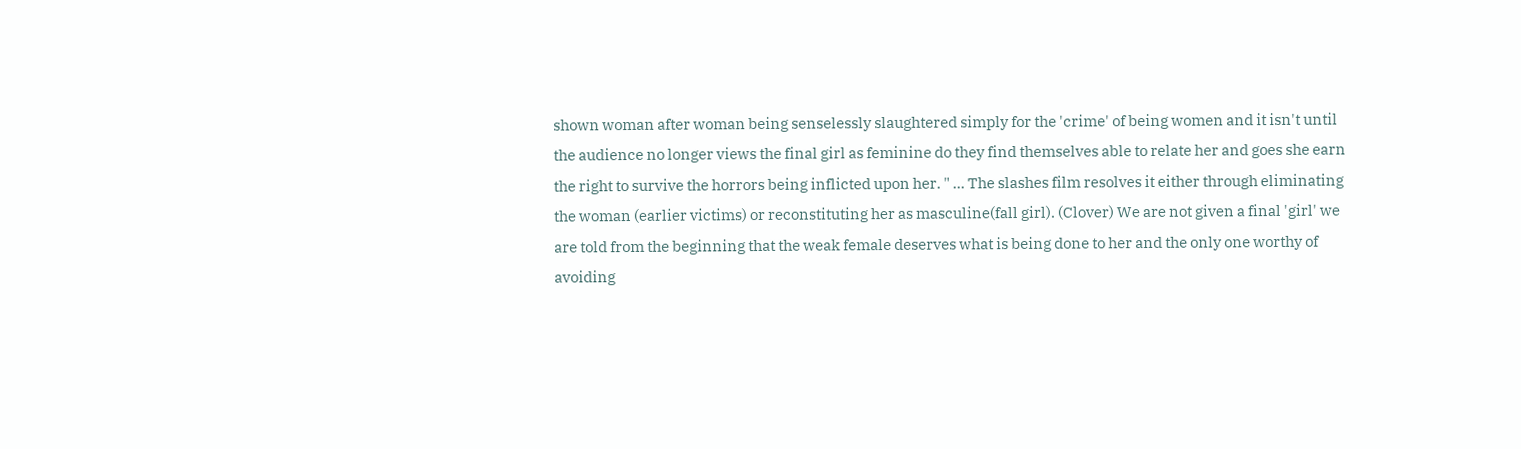shown woman after woman being senselessly slaughtered simply for the 'crime' of being women and it isn't until the audience no longer views the final girl as feminine do they find themselves able to relate her and goes she earn the right to survive the horrors being inflicted upon her. " ... The slashes film resolves it either through eliminating the woman (earlier victims) or reconstituting her as masculine(fall girl). (Clover) We are not given a final 'girl' we are told from the beginning that the weak female deserves what is being done to her and the only one worthy of avoiding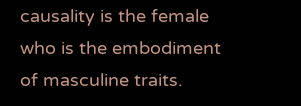causality is the female who is the embodiment of masculine traits.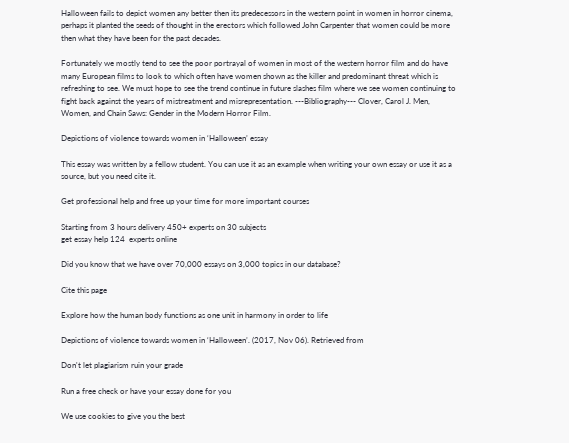Halloween fails to depict women any better then its predecessors in the western point in women in horror cinema, perhaps it planted the seeds of thought in the erectors which followed John Carpenter that women could be more then what they have been for the past decades.

Fortunately we mostly tend to see the poor portrayal of women in most of the western horror film and do have many European films to look to which often have women shown as the killer and predominant threat which is refreshing to see. We must hope to see the trend continue in future slashes film where we see women continuing to fight back against the years of mistreatment and misrepresentation. ---Bibliography--- Clover, Carol J. Men, Women, and Chain Saws: Gender in the Modern Horror Film.

Depictions of violence towards women in ‘Halloween’ essay

This essay was written by a fellow student. You can use it as an example when writing your own essay or use it as a source, but you need cite it.

Get professional help and free up your time for more important courses

Starting from 3 hours delivery 450+ experts on 30 subjects
get essay help 124  experts online

Did you know that we have over 70,000 essays on 3,000 topics in our database?

Cite this page

Explore how the human body functions as one unit in harmony in order to life

Depictions of violence towards women in ‘Halloween’. (2017, Nov 06). Retrieved from

Don't let plagiarism ruin your grade

Run a free check or have your essay done for you

We use cookies to give you the best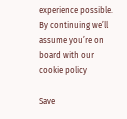experience possible. By continuing we’ll assume you’re on board with our cookie policy

Save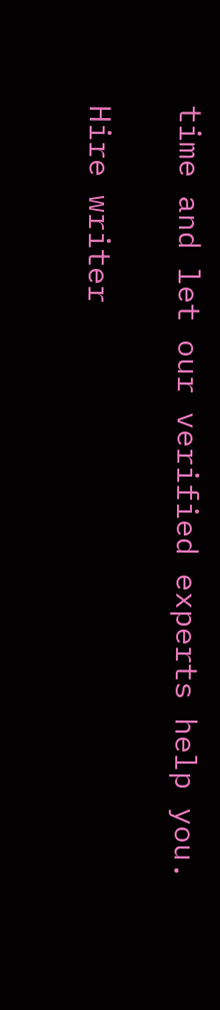time and let our verified experts help you.

Hire writer